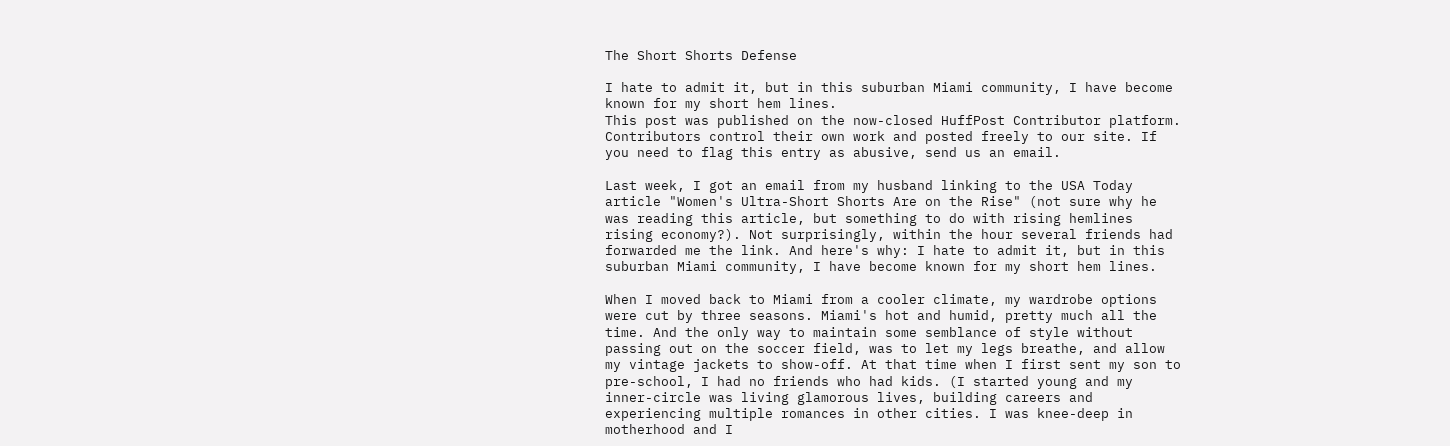The Short Shorts Defense

I hate to admit it, but in this suburban Miami community, I have become known for my short hem lines.
This post was published on the now-closed HuffPost Contributor platform. Contributors control their own work and posted freely to our site. If you need to flag this entry as abusive, send us an email.

Last week, I got an email from my husband linking to the USA Today article "Women's Ultra-Short Shorts Are on the Rise" (not sure why he was reading this article, but something to do with rising hemlines rising economy?). Not surprisingly, within the hour several friends had forwarded me the link. And here's why: I hate to admit it, but in this suburban Miami community, I have become known for my short hem lines.

When I moved back to Miami from a cooler climate, my wardrobe options were cut by three seasons. Miami's hot and humid, pretty much all the time. And the only way to maintain some semblance of style without passing out on the soccer field, was to let my legs breathe, and allow my vintage jackets to show-off. At that time when I first sent my son to pre-school, I had no friends who had kids. (I started young and my inner-circle was living glamorous lives, building careers and experiencing multiple romances in other cities. I was knee-deep in motherhood and I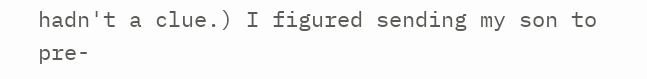hadn't a clue.) I figured sending my son to pre-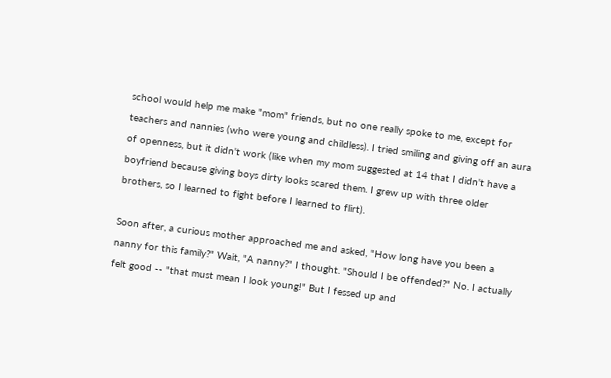school would help me make "mom" friends, but no one really spoke to me, except for teachers and nannies (who were young and childless). I tried smiling and giving off an aura of openness, but it didn't work (like when my mom suggested at 14 that I didn't have a boyfriend because giving boys dirty looks scared them. I grew up with three older brothers, so I learned to fight before I learned to flirt).

Soon after, a curious mother approached me and asked, "How long have you been a nanny for this family?" Wait, "A nanny?" I thought. "Should I be offended?" No. I actually felt good -- "that must mean I look young!" But I fessed up and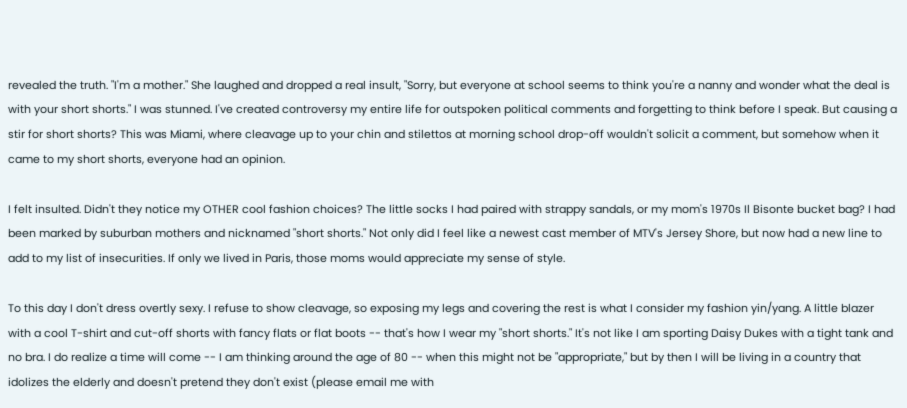revealed the truth. "I'm a mother." She laughed and dropped a real insult, "Sorry, but everyone at school seems to think you're a nanny and wonder what the deal is with your short shorts." I was stunned. I've created controversy my entire life for outspoken political comments and forgetting to think before I speak. But causing a stir for short shorts? This was Miami, where cleavage up to your chin and stilettos at morning school drop-off wouldn't solicit a comment, but somehow when it came to my short shorts, everyone had an opinion.

I felt insulted. Didn't they notice my OTHER cool fashion choices? The little socks I had paired with strappy sandals, or my mom's 1970s Il Bisonte bucket bag? I had been marked by suburban mothers and nicknamed "short shorts." Not only did I feel like a newest cast member of MTV's Jersey Shore, but now had a new line to add to my list of insecurities. If only we lived in Paris, those moms would appreciate my sense of style.

To this day I don't dress overtly sexy. I refuse to show cleavage, so exposing my legs and covering the rest is what I consider my fashion yin/yang. A little blazer with a cool T-shirt and cut-off shorts with fancy flats or flat boots -- that's how I wear my "short shorts." It's not like I am sporting Daisy Dukes with a tight tank and no bra. I do realize a time will come -- I am thinking around the age of 80 -- when this might not be "appropriate," but by then I will be living in a country that idolizes the elderly and doesn't pretend they don't exist (please email me with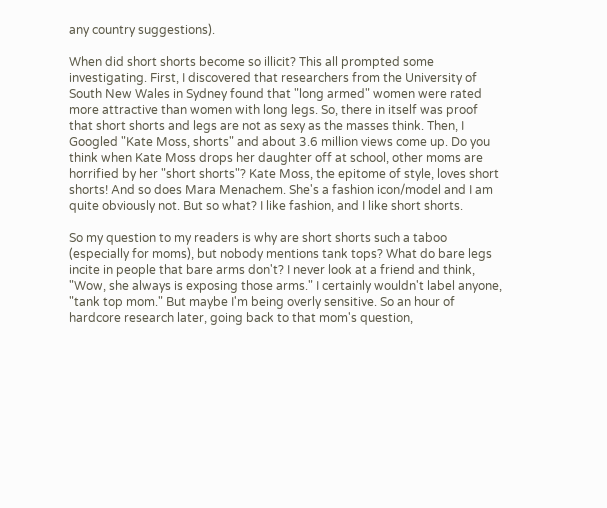any country suggestions).

When did short shorts become so illicit? This all prompted some investigating. First, I discovered that researchers from the University of South New Wales in Sydney found that "long armed" women were rated more attractive than women with long legs. So, there in itself was proof that short shorts and legs are not as sexy as the masses think. Then, I Googled "Kate Moss, shorts" and about 3.6 million views come up. Do you think when Kate Moss drops her daughter off at school, other moms are horrified by her "short shorts"? Kate Moss, the epitome of style, loves short shorts! And so does Mara Menachem. She's a fashion icon/model and I am quite obviously not. But so what? I like fashion, and I like short shorts.

So my question to my readers is why are short shorts such a taboo (especially for moms), but nobody mentions tank tops? What do bare legs incite in people that bare arms don't? I never look at a friend and think, "Wow, she always is exposing those arms." I certainly wouldn't label anyone, "tank top mom." But maybe I'm being overly sensitive. So an hour of hardcore research later, going back to that mom's question,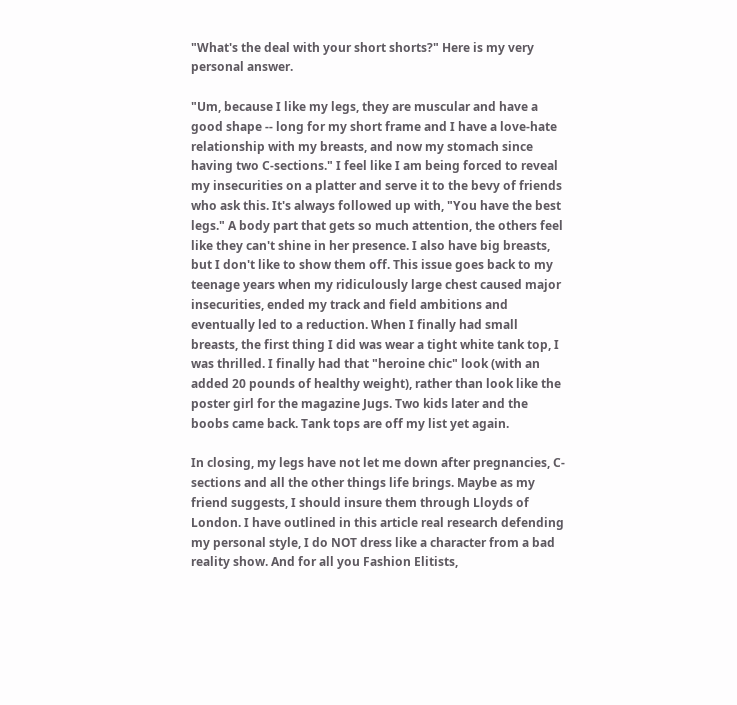"What's the deal with your short shorts?" Here is my very personal answer.

"Um, because I like my legs, they are muscular and have a good shape -- long for my short frame and I have a love-hate relationship with my breasts, and now my stomach since having two C-sections." I feel like I am being forced to reveal my insecurities on a platter and serve it to the bevy of friends who ask this. It's always followed up with, "You have the best legs." A body part that gets so much attention, the others feel like they can't shine in her presence. I also have big breasts, but I don't like to show them off. This issue goes back to my teenage years when my ridiculously large chest caused major insecurities, ended my track and field ambitions and eventually led to a reduction. When I finally had small breasts, the first thing I did was wear a tight white tank top, I was thrilled. I finally had that "heroine chic" look (with an added 20 pounds of healthy weight), rather than look like the poster girl for the magazine Jugs. Two kids later and the boobs came back. Tank tops are off my list yet again.

In closing, my legs have not let me down after pregnancies, C-sections and all the other things life brings. Maybe as my friend suggests, I should insure them through Lloyds of London. I have outlined in this article real research defending my personal style, I do NOT dress like a character from a bad reality show. And for all you Fashion Elitists,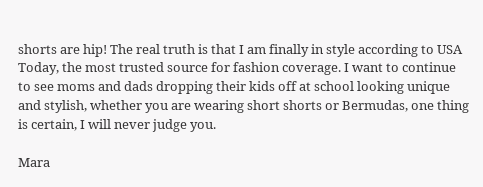shorts are hip! The real truth is that I am finally in style according to USA Today, the most trusted source for fashion coverage. I want to continue to see moms and dads dropping their kids off at school looking unique and stylish, whether you are wearing short shorts or Bermudas, one thing is certain, I will never judge you.

Mara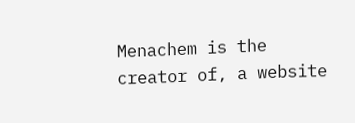Menachem is the creator of, a website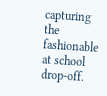capturing the fashionable at school drop-off.